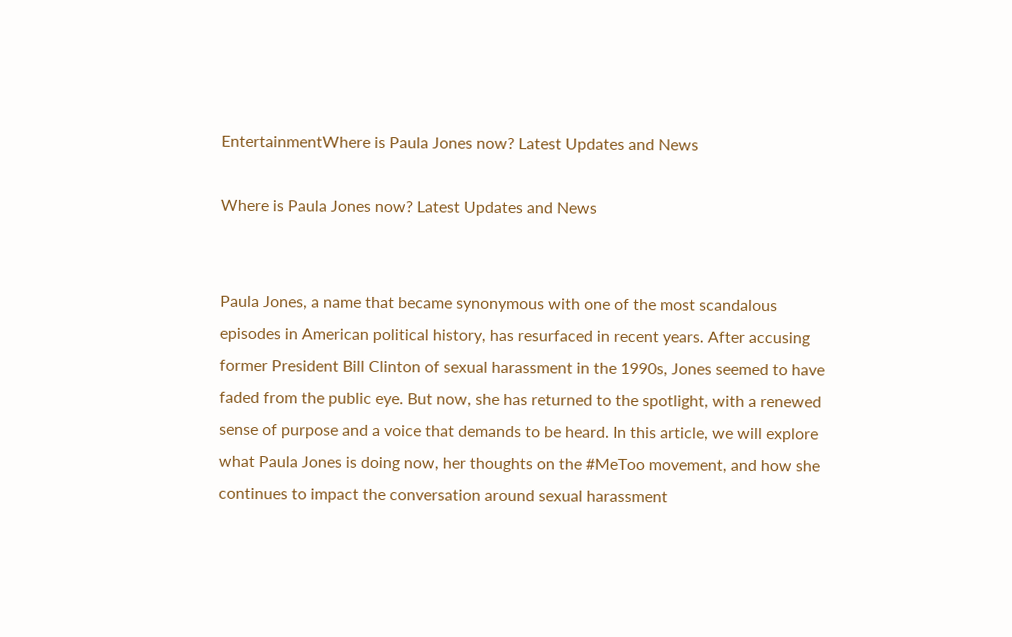EntertainmentWhere is Paula Jones now? Latest Updates and News

Where is Paula Jones now? Latest Updates and News


Paula Jones, a name that became synonymous with one of the most scandalous episodes in American political history, has resurfaced in recent years. After accusing former President Bill Clinton of sexual harassment in the 1990s, Jones seemed to have faded from the public eye. But now, she has returned to the spotlight, with a renewed sense of purpose and a voice that demands to be heard. In this article, we will explore what Paula Jones is doing now, her thoughts on the #MeToo movement, and how she continues to impact the conversation around sexual harassment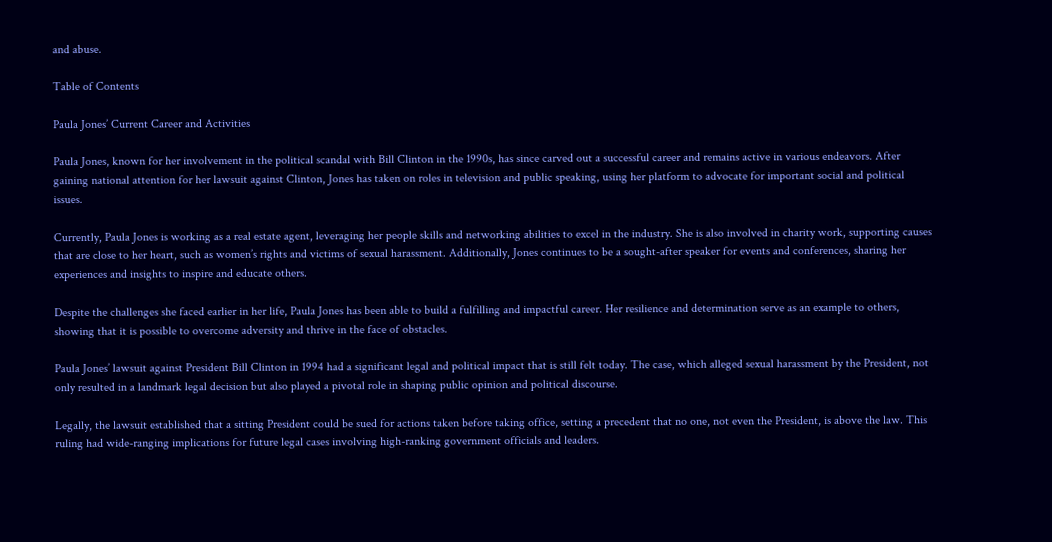and abuse.

Table of Contents

Paula Jones’ Current Career and Activities

Paula Jones, known for her involvement in the political scandal with Bill Clinton in the 1990s, has since carved out a successful career and remains active in various endeavors. After gaining national attention for her lawsuit against Clinton, Jones has taken on roles in television and public speaking, using her platform to advocate for important social and political issues.

Currently, Paula Jones is working as a real estate agent, leveraging her people skills and networking abilities to excel in the industry. She is also involved in charity work, supporting causes that are close to her heart, such as women’s rights and victims of sexual harassment. Additionally, Jones continues to be a sought-after speaker for events and conferences, sharing her experiences and insights to inspire and educate others.

Despite the challenges she faced earlier in her life, Paula Jones has been able to build a fulfilling and impactful career. Her resilience and determination serve as an example to others, showing that it is possible to overcome adversity and thrive in the face of obstacles.

Paula Jones’ lawsuit against President Bill Clinton in 1994 had a significant legal and political impact that is still felt today. The case, which alleged sexual harassment by the President, not only resulted in a landmark legal decision but also played a pivotal role in shaping public opinion and political discourse.

Legally, the lawsuit established that a sitting President could be sued for actions taken before taking office, setting a precedent that no one, not even the President, is above the law. This ruling had wide-ranging implications for future legal cases involving high-ranking government officials and leaders.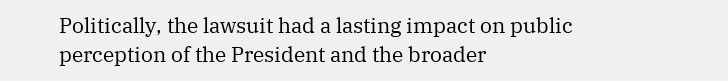Politically, the lawsuit had a lasting impact on public perception of the President and the broader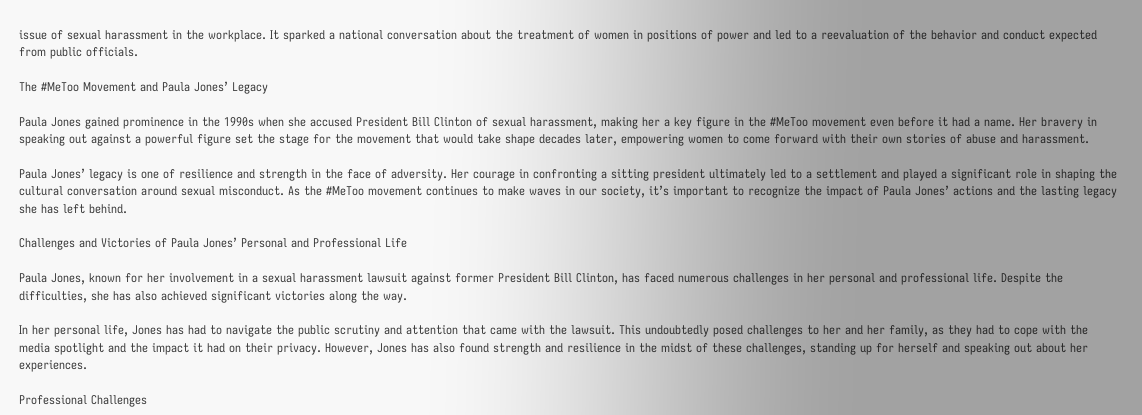issue of sexual harassment in the workplace. It sparked a national conversation about the treatment of women in positions of power and led to a reevaluation of the behavior and conduct expected from public officials.

The #MeToo Movement and Paula Jones’ Legacy

Paula Jones gained prominence in the 1990s when she accused President Bill Clinton of sexual harassment, making her a key figure in the #MeToo movement even before it had a name. Her bravery in speaking out against a powerful figure set the stage for the movement that would take shape decades later, empowering women to come forward with their own stories of abuse and harassment.

Paula Jones’ legacy is one of resilience and strength in the face of adversity. Her courage in confronting a sitting president ultimately led to a settlement and played a significant role in shaping the cultural conversation around sexual misconduct. As the #MeToo movement continues to make waves in our society, it’s important to recognize the impact of Paula Jones’ actions and the lasting legacy she has left behind.

Challenges and Victories of Paula Jones’ Personal and Professional Life

Paula Jones, known for her involvement in a sexual harassment lawsuit against former President Bill Clinton, has faced numerous challenges in her personal and professional life. Despite the difficulties, she has also achieved significant victories along the way.

In her personal life, Jones has had to navigate the public scrutiny and attention that came with the lawsuit. This undoubtedly posed challenges to her and her family, as they had to cope with the media spotlight and the impact it had on their privacy. However, Jones has also found strength and resilience in the midst of these challenges, standing up for herself and speaking out about her experiences.

Professional Challenges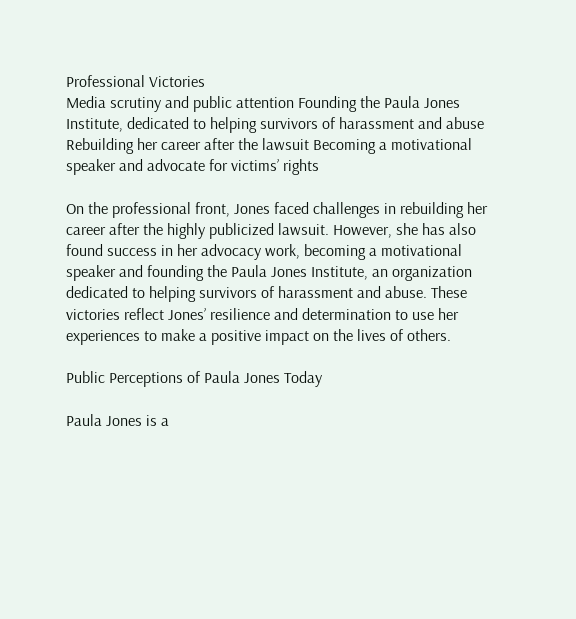Professional Victories
Media scrutiny and public attention Founding the Paula Jones Institute, dedicated to helping survivors of harassment and abuse
Rebuilding her career after the lawsuit Becoming a motivational speaker and advocate for victims’ rights

On the professional front, Jones faced challenges in rebuilding her career after the highly publicized lawsuit. However, she has also found success in her advocacy work, becoming a motivational speaker and founding the Paula Jones Institute, an organization dedicated to helping survivors of harassment and abuse. These victories reflect Jones’ resilience and determination to use her experiences to make a positive impact on the lives of others.

Public Perceptions of Paula Jones Today

Paula Jones is a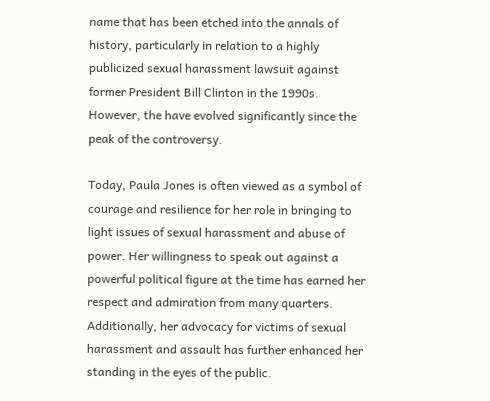name that has been etched into the annals of history, particularly in relation to a highly publicized sexual harassment lawsuit against former President Bill Clinton in the 1990s. However, the have evolved significantly since the peak of the controversy.

Today, Paula Jones is often viewed as a symbol of courage and resilience for her role in bringing to light issues of sexual harassment and abuse of power. Her willingness to speak out against a powerful political figure at the time has earned her respect and admiration from many quarters. Additionally, her advocacy for victims of sexual harassment and assault has further enhanced her standing in the eyes of the public.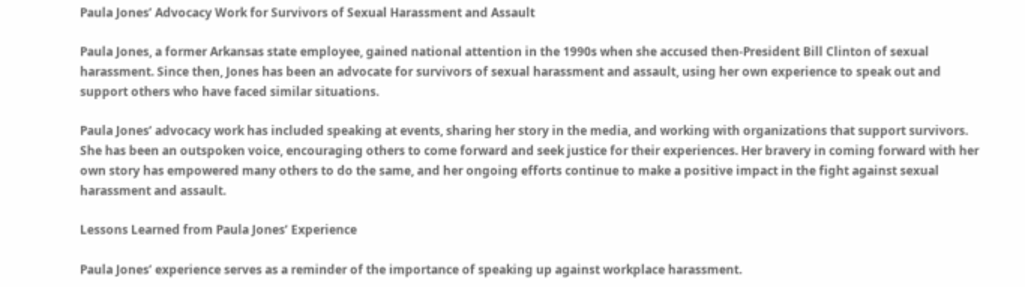Paula Jones’ Advocacy Work for Survivors of Sexual Harassment and Assault

Paula Jones, a former Arkansas state employee, gained national attention in the 1990s when she accused then-President Bill Clinton of sexual harassment. Since then, Jones has been an advocate for survivors of sexual harassment and assault, using her own experience to speak out and support others who have faced similar situations.

Paula Jones’ advocacy work has included speaking at events, sharing her story in the media, and working with organizations that support survivors. She has been an outspoken voice, encouraging others to come forward and seek justice for their experiences. Her bravery in coming forward with her own story has empowered many others to do the same, and her ongoing efforts continue to make a positive impact in the fight against sexual harassment and assault.

Lessons Learned from Paula Jones’ Experience

Paula Jones’ experience serves as a reminder of the importance of speaking up against workplace harassment.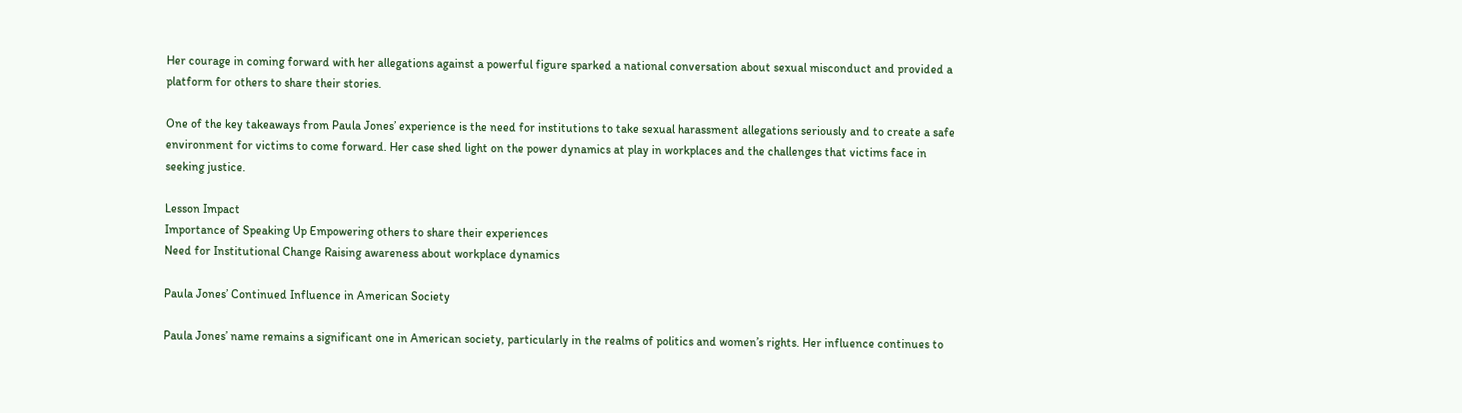Her courage in coming forward with her allegations against a powerful figure sparked a national conversation about sexual misconduct and provided a platform for others to share their stories.

One of the key takeaways from Paula Jones’ experience is the need for institutions to take sexual harassment allegations seriously and to create a safe environment for victims to come forward. Her case shed light on the power dynamics at play in workplaces and the challenges that victims face in seeking justice.

Lesson Impact
Importance of Speaking Up Empowering others to share their experiences
Need for Institutional Change Raising awareness about workplace dynamics

Paula Jones’ Continued Influence in American Society

Paula Jones’ name remains a significant one in American society, particularly in the realms of politics and women’s rights. Her influence continues to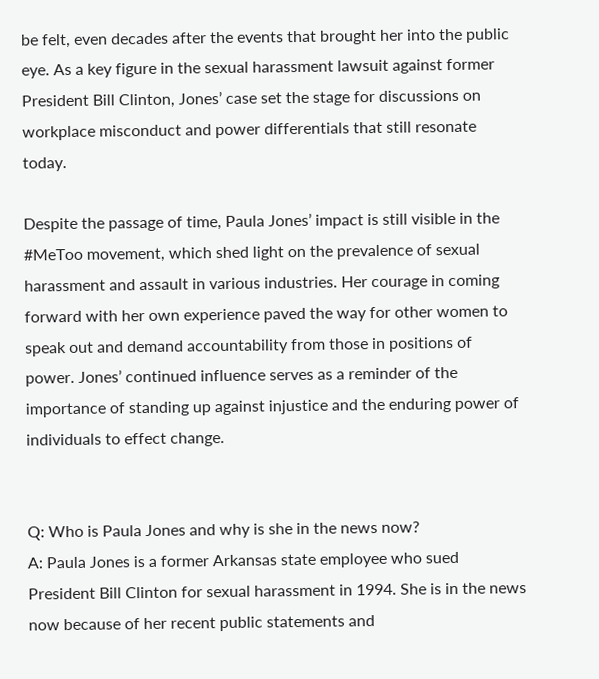be felt, even decades after the events that brought her into the public eye. As a key figure in the sexual harassment lawsuit against former President Bill Clinton, Jones’ case set the stage for discussions on workplace misconduct and power differentials that still resonate today.

Despite the passage of time, Paula Jones’ impact is still visible in the #MeToo movement, which shed light on the prevalence of sexual harassment and assault in various industries. Her courage in coming forward with her own experience paved the way for other women to speak out and demand accountability from those in positions of power. Jones’ continued influence serves as a reminder of the importance of standing up against injustice and the enduring power of individuals to effect change.


Q: Who is Paula Jones and why is she in the news now?
A: Paula Jones is a former Arkansas state employee who sued President Bill Clinton for sexual harassment in 1994. She is in the news now because of her recent public statements and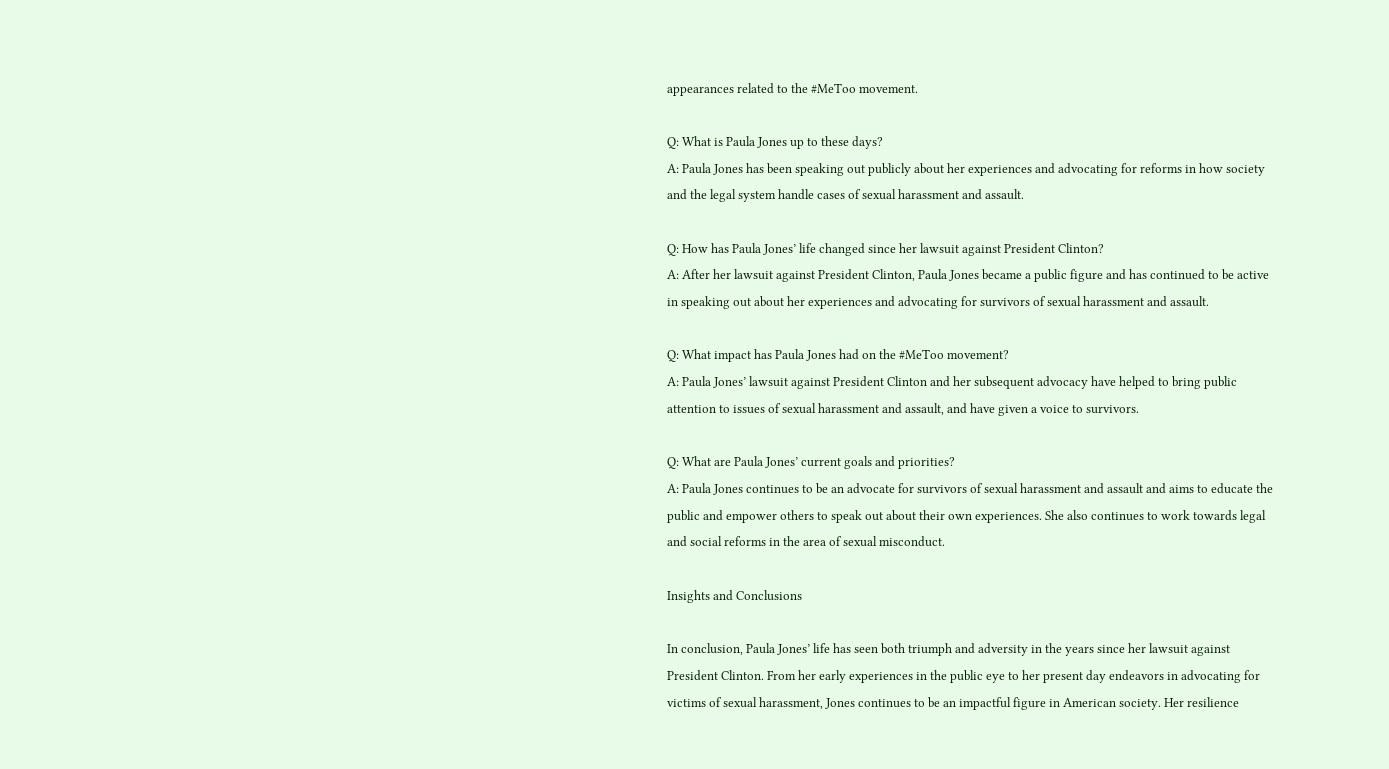appearances related to the #MeToo movement.

Q: What is Paula Jones up to these days?
A: Paula Jones has been speaking out publicly about her experiences and advocating for reforms in how society and the legal system handle cases of sexual harassment and assault.

Q: How has Paula Jones’ life changed since her lawsuit against President Clinton?
A: After her lawsuit against President Clinton, Paula Jones became a public figure and has continued to be active in speaking out about her experiences and advocating for survivors of sexual harassment and assault.

Q: What impact has Paula Jones had on the #MeToo movement?
A: Paula Jones’ lawsuit against President Clinton and her subsequent advocacy have helped to bring public attention to issues of sexual harassment and assault, and have given a voice to survivors.

Q: What are Paula Jones’ current goals and priorities?
A: Paula Jones continues to be an advocate for survivors of sexual harassment and assault and aims to educate the public and empower others to speak out about their own experiences. She also continues to work towards legal and social reforms in the area of sexual misconduct.

Insights and Conclusions

In conclusion, Paula Jones’ life has seen both triumph and adversity in the years since her lawsuit against President Clinton. From her early experiences in the public eye to her present day endeavors in advocating for victims of sexual harassment, Jones continues to be an impactful figure in American society. Her resilience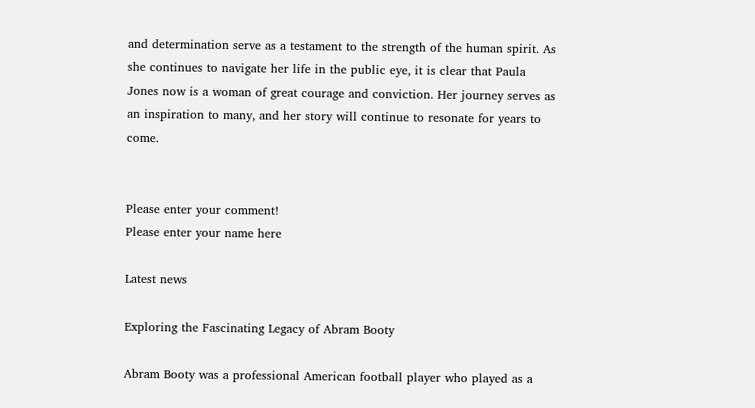and determination serve as a testament to the strength of the human spirit. As she continues to navigate her life in the public eye, it is clear that Paula Jones now is a woman of great courage and conviction. Her journey serves as an inspiration to many, and her story will continue to resonate for years to come.


Please enter your comment!
Please enter your name here

Latest news

Exploring the Fascinating Legacy of Abram Booty

Abram Booty was a professional American football player who played as a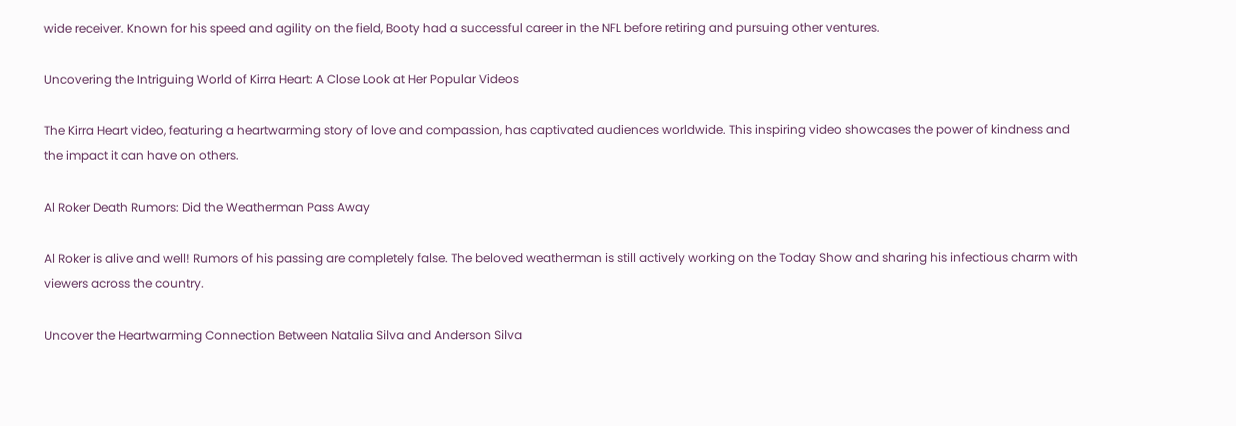wide receiver. Known for his speed and agility on the field, Booty had a successful career in the NFL before retiring and pursuing other ventures.

Uncovering the Intriguing World of Kirra Heart: A Close Look at Her Popular Videos

The Kirra Heart video, featuring a heartwarming story of love and compassion, has captivated audiences worldwide. This inspiring video showcases the power of kindness and the impact it can have on others.

Al Roker Death Rumors: Did the Weatherman Pass Away

Al Roker is alive and well! Rumors of his passing are completely false. The beloved weatherman is still actively working on the Today Show and sharing his infectious charm with viewers across the country.

Uncover the Heartwarming Connection Between Natalia Silva and Anderson Silva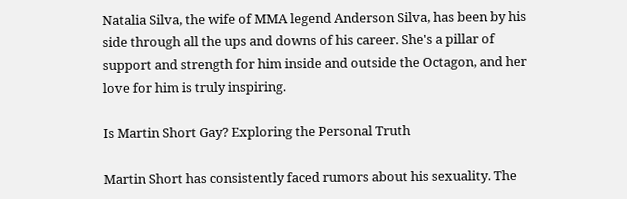Natalia Silva, the wife of MMA legend Anderson Silva, has been by his side through all the ups and downs of his career. She's a pillar of support and strength for him inside and outside the Octagon, and her love for him is truly inspiring.

Is Martin Short Gay? Exploring the Personal Truth

Martin Short has consistently faced rumors about his sexuality. The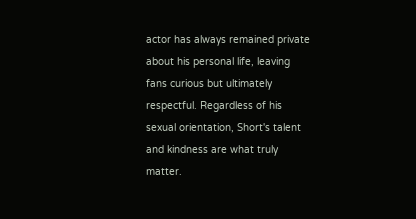actor has always remained private about his personal life, leaving fans curious but ultimately respectful. Regardless of his sexual orientation, Short's talent and kindness are what truly matter.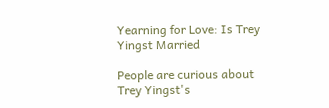Yearning for Love: Is Trey Yingst Married

People are curious about Trey Yingst's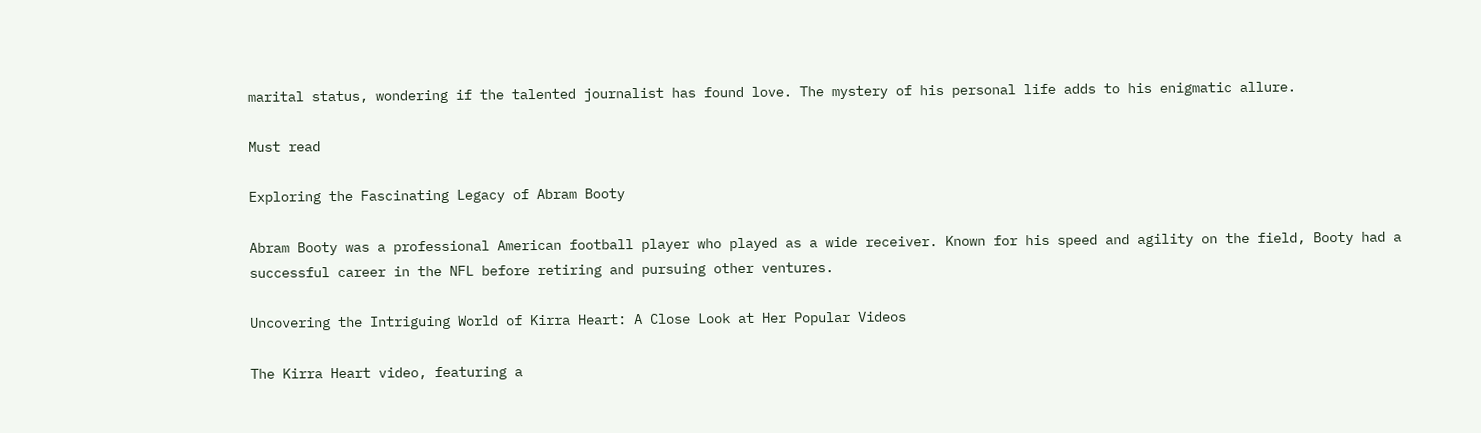marital status, wondering if the talented journalist has found love. The mystery of his personal life adds to his enigmatic allure.

Must read

Exploring the Fascinating Legacy of Abram Booty

Abram Booty was a professional American football player who played as a wide receiver. Known for his speed and agility on the field, Booty had a successful career in the NFL before retiring and pursuing other ventures.

Uncovering the Intriguing World of Kirra Heart: A Close Look at Her Popular Videos

The Kirra Heart video, featuring a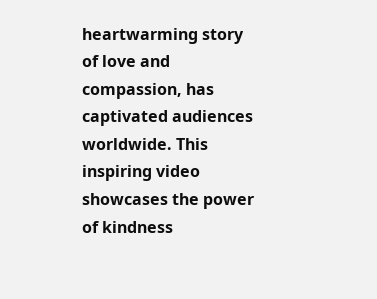heartwarming story of love and compassion, has captivated audiences worldwide. This inspiring video showcases the power of kindness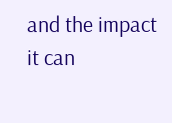and the impact it can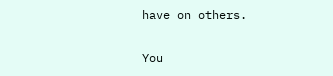have on others.

You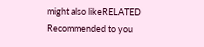might also likeRELATED
Recommended to you